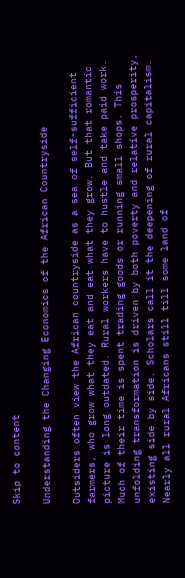Skip to content

Understanding the Changing Economics of the African Countryside

Outsiders often view the African countryside as a sea of self-sufficient farmers, who grow what they eat and eat what they grow. But that romantic picture is long outdated. Rural workers have to hustle and take paid work. Much of their time is spent trading goods or running small shops. This unfolding transformation is driven by both poverty and relative prosperity, existing side by side. Scholars call it the deepening of rural capitalism. Nearly all rural Africans still till some land of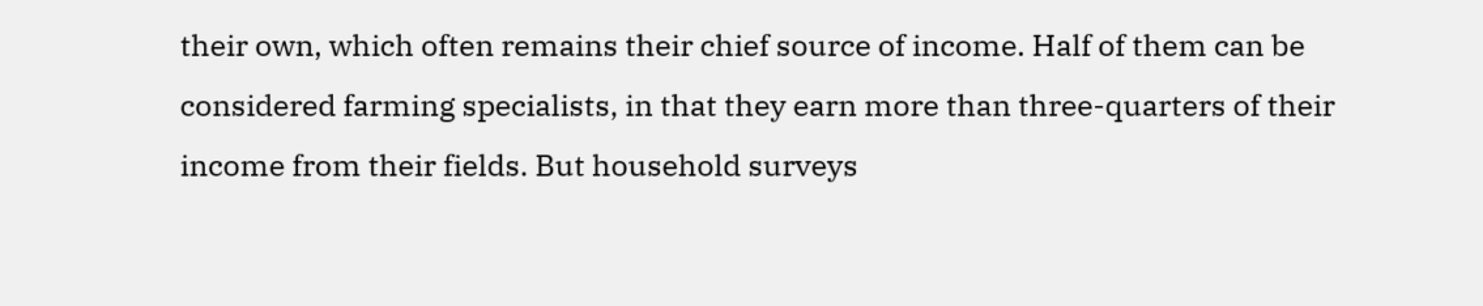their own, which often remains their chief source of income. Half of them can be considered farming specialists, in that they earn more than three-quarters of their income from their fields. But household surveys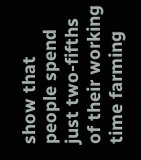show that people spend just two-fifths of their working time farming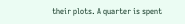their plots. A quarter is spent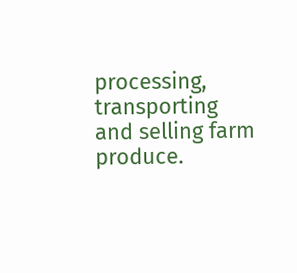processing, transporting and selling farm produce.